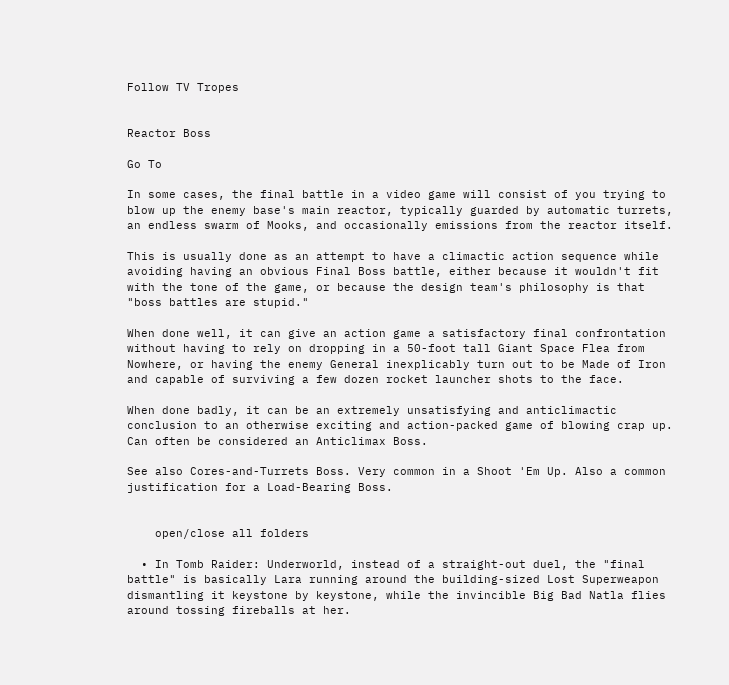Follow TV Tropes


Reactor Boss

Go To

In some cases, the final battle in a video game will consist of you trying to blow up the enemy base's main reactor, typically guarded by automatic turrets, an endless swarm of Mooks, and occasionally emissions from the reactor itself.

This is usually done as an attempt to have a climactic action sequence while avoiding having an obvious Final Boss battle, either because it wouldn't fit with the tone of the game, or because the design team's philosophy is that "boss battles are stupid."

When done well, it can give an action game a satisfactory final confrontation without having to rely on dropping in a 50-foot tall Giant Space Flea from Nowhere, or having the enemy General inexplicably turn out to be Made of Iron and capable of surviving a few dozen rocket launcher shots to the face.

When done badly, it can be an extremely unsatisfying and anticlimactic conclusion to an otherwise exciting and action-packed game of blowing crap up. Can often be considered an Anticlimax Boss.

See also Cores-and-Turrets Boss. Very common in a Shoot 'Em Up. Also a common justification for a Load-Bearing Boss.


    open/close all folders

  • In Tomb Raider: Underworld, instead of a straight-out duel, the "final battle" is basically Lara running around the building-sized Lost Superweapon dismantling it keystone by keystone, while the invincible Big Bad Natla flies around tossing fireballs at her.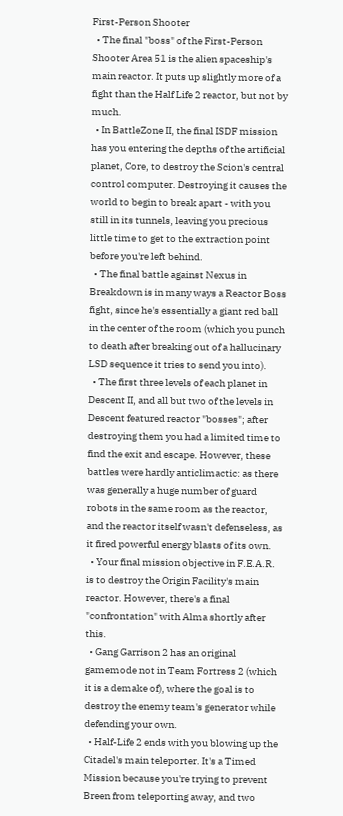First-Person Shooter
  • The final "boss" of the First-Person Shooter Area 51 is the alien spaceship's main reactor. It puts up slightly more of a fight than the Half Life 2 reactor, but not by much.
  • In BattleZone II, the final ISDF mission has you entering the depths of the artificial planet, Core, to destroy the Scion's central control computer. Destroying it causes the world to begin to break apart - with you still in its tunnels, leaving you precious little time to get to the extraction point before you're left behind.
  • The final battle against Nexus in Breakdown is in many ways a Reactor Boss fight, since he's essentially a giant red ball in the center of the room (which you punch to death after breaking out of a hallucinary LSD sequence it tries to send you into).
  • The first three levels of each planet in Descent II, and all but two of the levels in Descent featured reactor "bosses"; after destroying them you had a limited time to find the exit and escape. However, these battles were hardly anticlimactic: as there was generally a huge number of guard robots in the same room as the reactor, and the reactor itself wasn't defenseless, as it fired powerful energy blasts of its own.
  • Your final mission objective in F.E.A.R. is to destroy the Origin Facility's main reactor. However, there's a final "confrontation" with Alma shortly after this.
  • Gang Garrison 2 has an original gamemode not in Team Fortress 2 (which it is a demake of), where the goal is to destroy the enemy team's generator while defending your own.
  • Half-Life 2 ends with you blowing up the Citadel's main teleporter. It's a Timed Mission because you're trying to prevent Breen from teleporting away, and two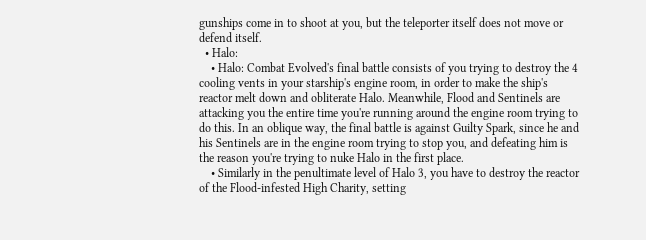gunships come in to shoot at you, but the teleporter itself does not move or defend itself.
  • Halo:
    • Halo: Combat Evolved's final battle consists of you trying to destroy the 4 cooling vents in your starship's engine room, in order to make the ship's reactor melt down and obliterate Halo. Meanwhile, Flood and Sentinels are attacking you the entire time you're running around the engine room trying to do this. In an oblique way, the final battle is against Guilty Spark, since he and his Sentinels are in the engine room trying to stop you, and defeating him is the reason you're trying to nuke Halo in the first place.
    • Similarly in the penultimate level of Halo 3, you have to destroy the reactor of the Flood-infested High Charity, setting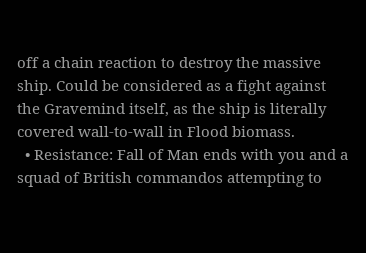off a chain reaction to destroy the massive ship. Could be considered as a fight against the Gravemind itself, as the ship is literally covered wall-to-wall in Flood biomass.
  • Resistance: Fall of Man ends with you and a squad of British commandos attempting to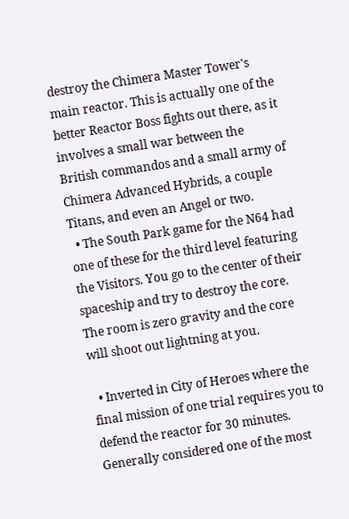destroy the Chimera Master Tower's main reactor. This is actually one of the better Reactor Boss fights out there, as it involves a small war between the British commandos and a small army of Chimera Advanced Hybrids, a couple Titans, and even an Angel or two.
  • The South Park game for the N64 had one of these for the third level featuring the Visitors. You go to the center of their spaceship and try to destroy the core. The room is zero gravity and the core will shoot out lightning at you.

  • Inverted in City of Heroes where the final mission of one trial requires you to defend the reactor for 30 minutes. Generally considered one of the most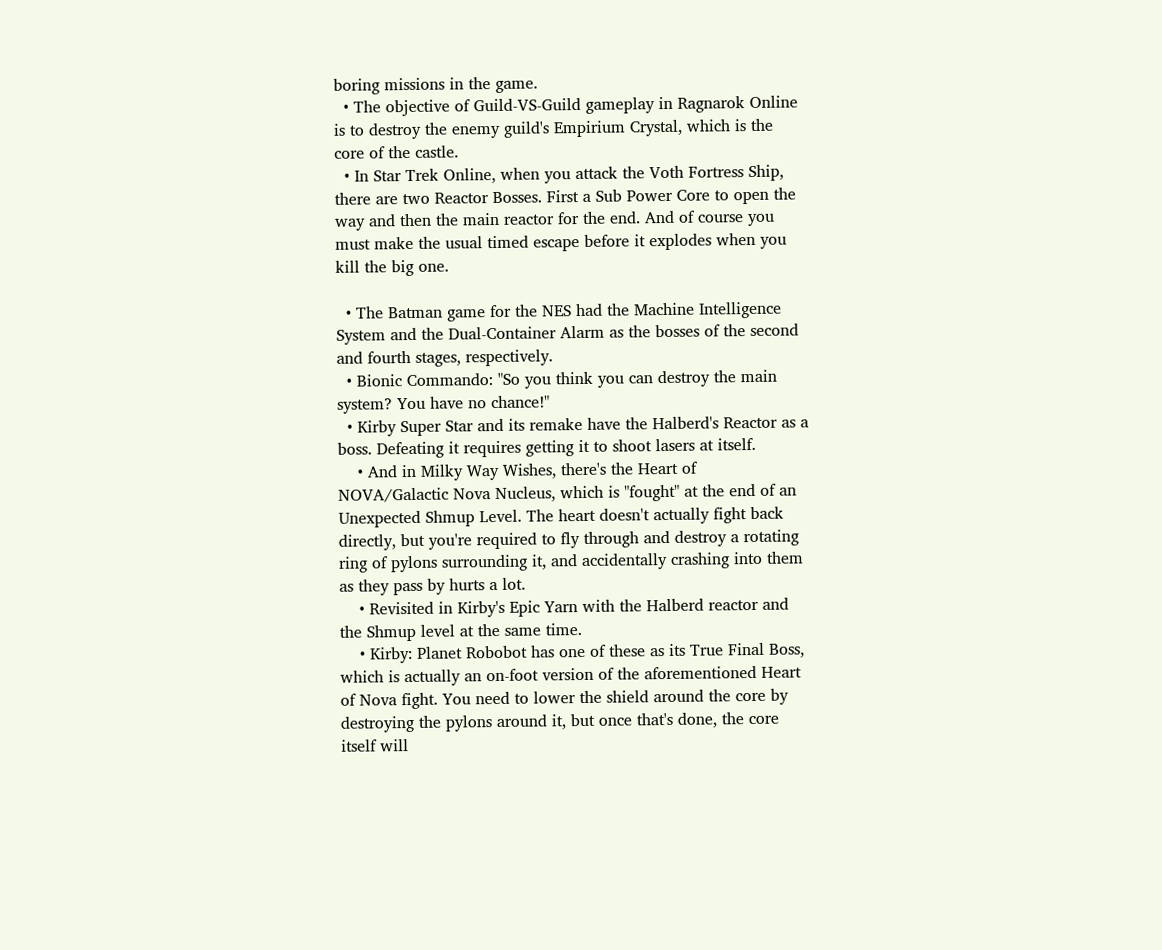boring missions in the game.
  • The objective of Guild-VS-Guild gameplay in Ragnarok Online is to destroy the enemy guild's Empirium Crystal, which is the core of the castle.
  • In Star Trek Online, when you attack the Voth Fortress Ship, there are two Reactor Bosses. First a Sub Power Core to open the way and then the main reactor for the end. And of course you must make the usual timed escape before it explodes when you kill the big one.

  • The Batman game for the NES had the Machine Intelligence System and the Dual-Container Alarm as the bosses of the second and fourth stages, respectively.
  • Bionic Commando: "So you think you can destroy the main system? You have no chance!"
  • Kirby Super Star and its remake have the Halberd's Reactor as a boss. Defeating it requires getting it to shoot lasers at itself.
    • And in Milky Way Wishes, there's the Heart of NOVA/Galactic Nova Nucleus, which is "fought" at the end of an Unexpected Shmup Level. The heart doesn't actually fight back directly, but you're required to fly through and destroy a rotating ring of pylons surrounding it, and accidentally crashing into them as they pass by hurts a lot.
    • Revisited in Kirby's Epic Yarn with the Halberd reactor and the Shmup level at the same time.
    • Kirby: Planet Robobot has one of these as its True Final Boss, which is actually an on-foot version of the aforementioned Heart of Nova fight. You need to lower the shield around the core by destroying the pylons around it, but once that's done, the core itself will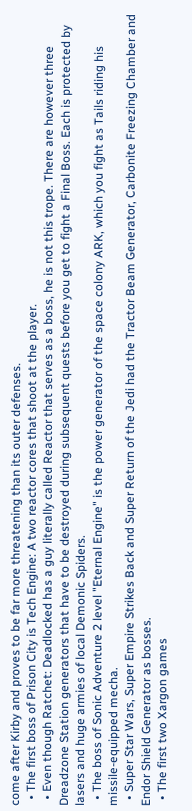come after Kirby and proves to be far more threatening than its outer defenses.
  • The first boss of Prison City is Tech Engine: A two reactor cores that shoot at the player.
  • Even though Ratchet: Deadlocked has a guy literally called Reactor that serves as a boss, he is not this trope. There are however three Dreadzone Station generators that have to be destroyed during subsequent quests before you get to fight a Final Boss. Each is protected by lasers and huge armies of local Demonic Spiders.
  • The boss of Sonic Adventure 2 level "Eternal Engine" is the power generator of the space colony ARK, which you fight as Tails riding his missile-equipped mecha.
  • Super Star Wars, Super Empire Strikes Back and Super Return of the Jedi had the Tractor Beam Generator, Carbonite Freezing Chamber and Endor Shield Generator as bosses.
  • The first two Xargon games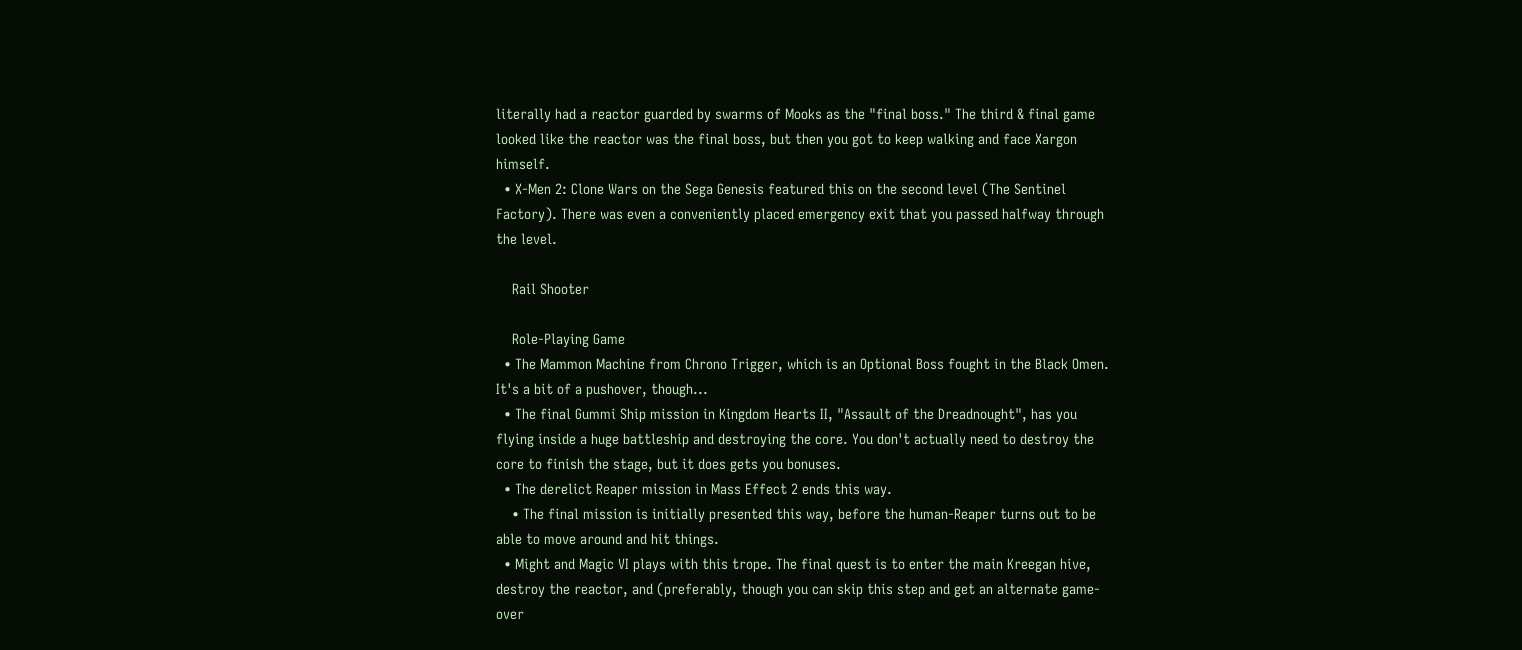literally had a reactor guarded by swarms of Mooks as the "final boss." The third & final game looked like the reactor was the final boss, but then you got to keep walking and face Xargon himself.
  • X-Men 2: Clone Wars on the Sega Genesis featured this on the second level (The Sentinel Factory). There was even a conveniently placed emergency exit that you passed halfway through the level.

    Rail Shooter

    Role-Playing Game
  • The Mammon Machine from Chrono Trigger, which is an Optional Boss fought in the Black Omen. It's a bit of a pushover, though...
  • The final Gummi Ship mission in Kingdom Hearts II, "Assault of the Dreadnought", has you flying inside a huge battleship and destroying the core. You don't actually need to destroy the core to finish the stage, but it does gets you bonuses.
  • The derelict Reaper mission in Mass Effect 2 ends this way.
    • The final mission is initially presented this way, before the human-Reaper turns out to be able to move around and hit things.
  • Might and Magic VI plays with this trope. The final quest is to enter the main Kreegan hive, destroy the reactor, and (preferably, though you can skip this step and get an alternate game-over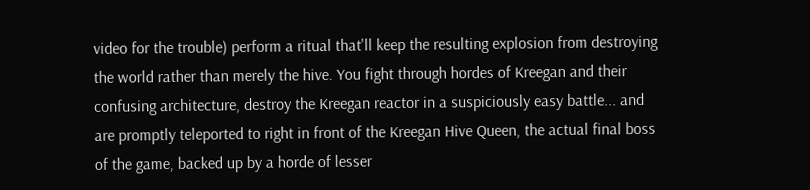video for the trouble) perform a ritual that'll keep the resulting explosion from destroying the world rather than merely the hive. You fight through hordes of Kreegan and their confusing architecture, destroy the Kreegan reactor in a suspiciously easy battle... and are promptly teleported to right in front of the Kreegan Hive Queen, the actual final boss of the game, backed up by a horde of lesser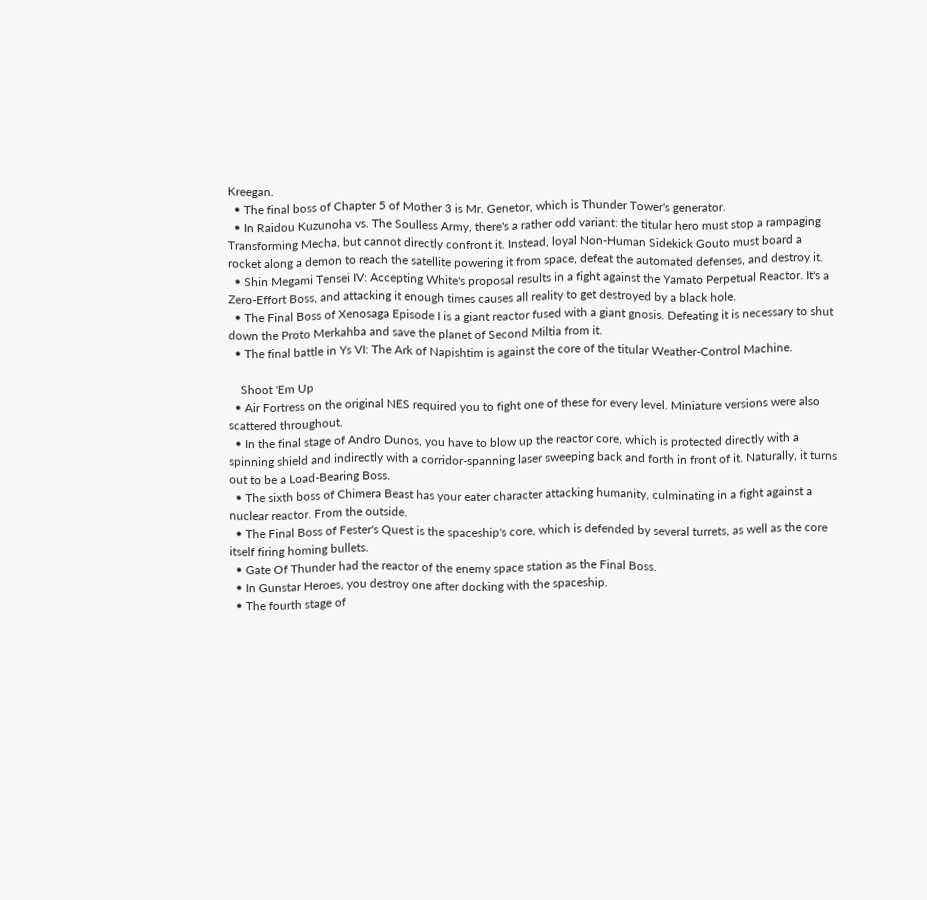Kreegan.
  • The final boss of Chapter 5 of Mother 3 is Mr. Genetor, which is Thunder Tower's generator.
  • In Raidou Kuzunoha vs. The Soulless Army, there's a rather odd variant: the titular hero must stop a rampaging Transforming Mecha, but cannot directly confront it. Instead, loyal Non-Human Sidekick Gouto must board a rocket along a demon to reach the satellite powering it from space, defeat the automated defenses, and destroy it.
  • Shin Megami Tensei IV: Accepting White's proposal results in a fight against the Yamato Perpetual Reactor. It's a Zero-Effort Boss, and attacking it enough times causes all reality to get destroyed by a black hole.
  • The Final Boss of Xenosaga Episode I is a giant reactor fused with a giant gnosis. Defeating it is necessary to shut down the Proto Merkahba and save the planet of Second Miltia from it.
  • The final battle in Ys VI: The Ark of Napishtim is against the core of the titular Weather-Control Machine.

    Shoot 'Em Up
  • Air Fortress on the original NES required you to fight one of these for every level. Miniature versions were also scattered throughout.
  • In the final stage of Andro Dunos, you have to blow up the reactor core, which is protected directly with a spinning shield and indirectly with a corridor-spanning laser sweeping back and forth in front of it. Naturally, it turns out to be a Load-Bearing Boss.
  • The sixth boss of Chimera Beast has your eater character attacking humanity, culminating in a fight against a nuclear reactor. From the outside.
  • The Final Boss of Fester's Quest is the spaceship's core, which is defended by several turrets, as well as the core itself firing homing bullets.
  • Gate Of Thunder had the reactor of the enemy space station as the Final Boss.
  • In Gunstar Heroes, you destroy one after docking with the spaceship.
  • The fourth stage of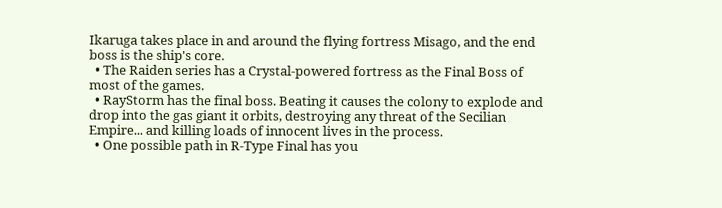Ikaruga takes place in and around the flying fortress Misago, and the end boss is the ship's core.
  • The Raiden series has a Crystal-powered fortress as the Final Boss of most of the games.
  • RayStorm has the final boss. Beating it causes the colony to explode and drop into the gas giant it orbits, destroying any threat of the Secilian Empire... and killing loads of innocent lives in the process.
  • One possible path in R-Type Final has you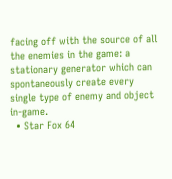facing off with the source of all the enemies in the game: a stationary generator which can spontaneously create every single type of enemy and object in-game.
  • Star Fox 64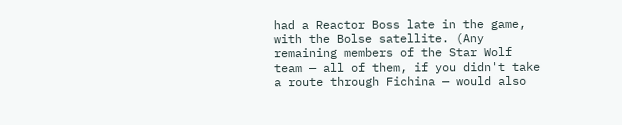had a Reactor Boss late in the game, with the Bolse satellite. (Any remaining members of the Star Wolf team — all of them, if you didn't take a route through Fichina — would also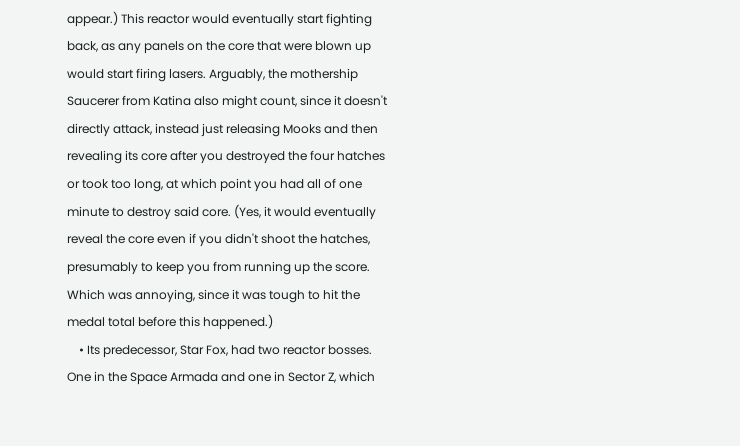appear.) This reactor would eventually start fighting back, as any panels on the core that were blown up would start firing lasers. Arguably, the mothership Saucerer from Katina also might count, since it doesn't directly attack, instead just releasing Mooks and then revealing its core after you destroyed the four hatches or took too long, at which point you had all of one minute to destroy said core. (Yes, it would eventually reveal the core even if you didn't shoot the hatches, presumably to keep you from running up the score. Which was annoying, since it was tough to hit the medal total before this happened.)
    • Its predecessor, Star Fox, had two reactor bosses. One in the Space Armada and one in Sector Z, which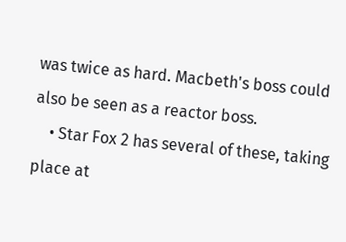was twice as hard. Macbeth's boss could also be seen as a reactor boss.
    • Star Fox 2 has several of these, taking place at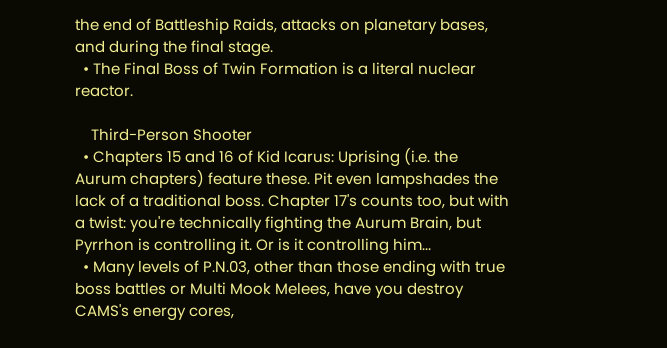the end of Battleship Raids, attacks on planetary bases, and during the final stage.
  • The Final Boss of Twin Formation is a literal nuclear reactor.

    Third-Person Shooter
  • Chapters 15 and 16 of Kid Icarus: Uprising (i.e. the Aurum chapters) feature these. Pit even lampshades the lack of a traditional boss. Chapter 17's counts too, but with a twist: you're technically fighting the Aurum Brain, but Pyrrhon is controlling it. Or is it controlling him...
  • Many levels of P.N.03, other than those ending with true boss battles or Multi Mook Melees, have you destroy CAMS's energy cores,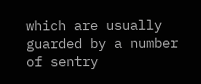which are usually guarded by a number of sentry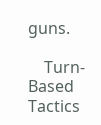guns.

    Turn-Based Tactics